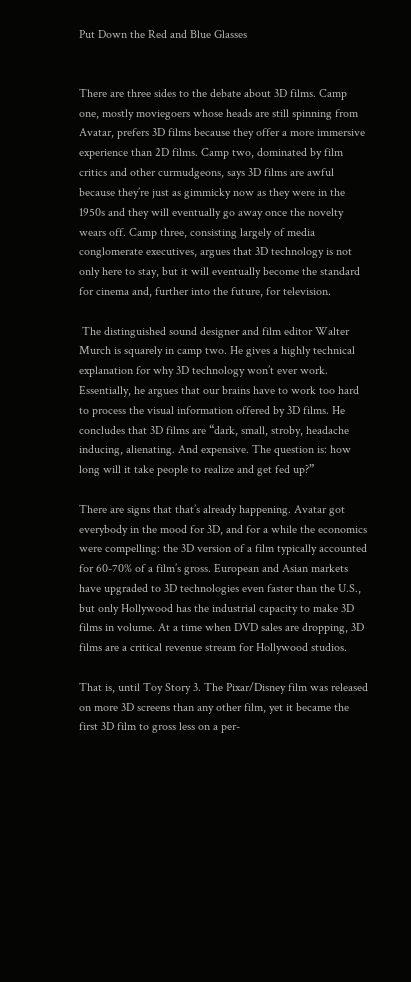Put Down the Red and Blue Glasses


There are three sides to the debate about 3D films. Camp one, mostly moviegoers whose heads are still spinning from Avatar, prefers 3D films because they offer a more immersive experience than 2D films. Camp two, dominated by film critics and other curmudgeons, says 3D films are awful because they’re just as gimmicky now as they were in the 1950s and they will eventually go away once the novelty wears off. Camp three, consisting largely of media conglomerate executives, argues that 3D technology is not only here to stay, but it will eventually become the standard for cinema and, further into the future, for television.

 The distinguished sound designer and film editor Walter Murch is squarely in camp two. He gives a highly technical explanation for why 3D technology won’t ever work. Essentially, he argues that our brains have to work too hard to process the visual information offered by 3D films. He concludes that 3D films are “dark, small, stroby, headache inducing, alienating. And expensive. The question is: how long will it take people to realize and get fed up?”

There are signs that that’s already happening. Avatar got everybody in the mood for 3D, and for a while the economics were compelling: the 3D version of a film typically accounted for 60-70% of a film’s gross. European and Asian markets have upgraded to 3D technologies even faster than the U.S., but only Hollywood has the industrial capacity to make 3D films in volume. At a time when DVD sales are dropping, 3D films are a critical revenue stream for Hollywood studios.

That is, until Toy Story 3. The Pixar/Disney film was released on more 3D screens than any other film, yet it became the first 3D film to gross less on a per-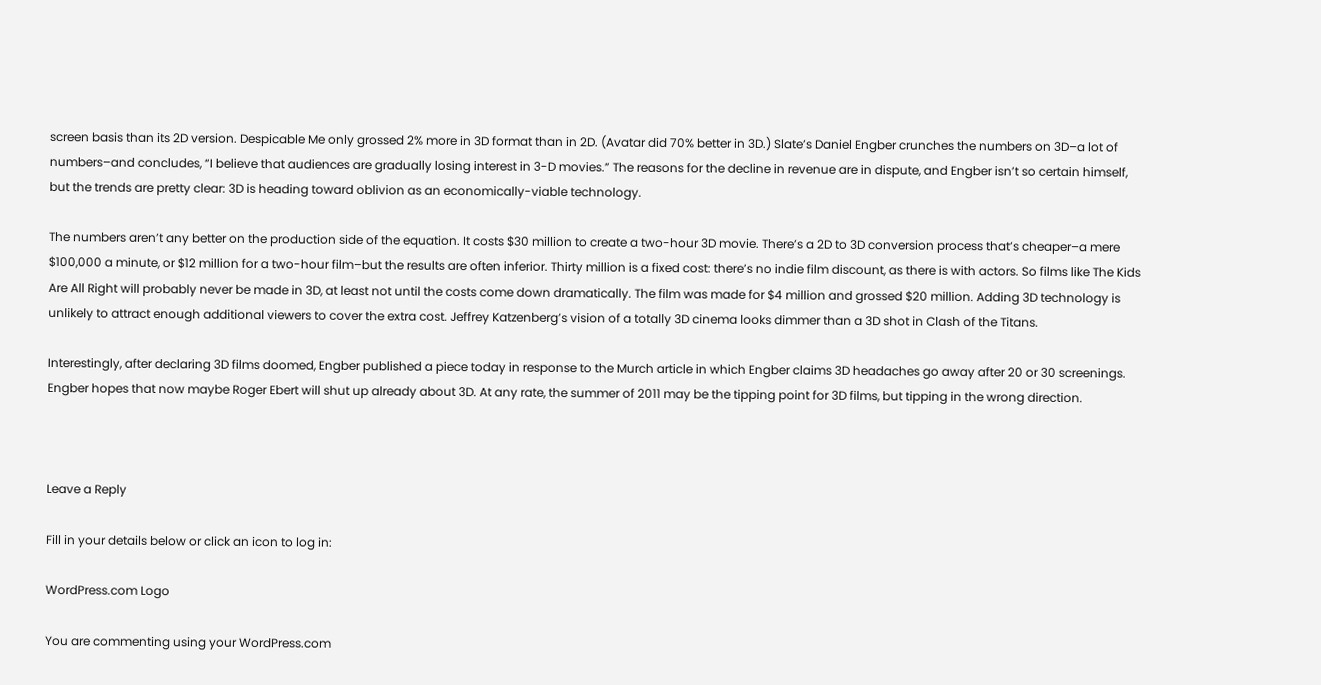screen basis than its 2D version. Despicable Me only grossed 2% more in 3D format than in 2D. (Avatar did 70% better in 3D.) Slate’s Daniel Engber crunches the numbers on 3D–a lot of numbers–and concludes, “I believe that audiences are gradually losing interest in 3-D movies.” The reasons for the decline in revenue are in dispute, and Engber isn’t so certain himself, but the trends are pretty clear: 3D is heading toward oblivion as an economically-viable technology.

The numbers aren’t any better on the production side of the equation. It costs $30 million to create a two-hour 3D movie. There’s a 2D to 3D conversion process that’s cheaper–a mere $100,000 a minute, or $12 million for a two-hour film–but the results are often inferior. Thirty million is a fixed cost: there’s no indie film discount, as there is with actors. So films like The Kids Are All Right will probably never be made in 3D, at least not until the costs come down dramatically. The film was made for $4 million and grossed $20 million. Adding 3D technology is unlikely to attract enough additional viewers to cover the extra cost. Jeffrey Katzenberg’s vision of a totally 3D cinema looks dimmer than a 3D shot in Clash of the Titans.

Interestingly, after declaring 3D films doomed, Engber published a piece today in response to the Murch article in which Engber claims 3D headaches go away after 20 or 30 screenings. Engber hopes that now maybe Roger Ebert will shut up already about 3D. At any rate, the summer of 2011 may be the tipping point for 3D films, but tipping in the wrong direction.



Leave a Reply

Fill in your details below or click an icon to log in:

WordPress.com Logo

You are commenting using your WordPress.com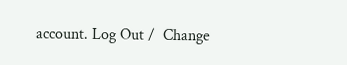account. Log Out /  Change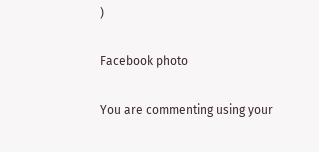)

Facebook photo

You are commenting using your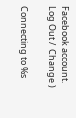Facebook account. Log Out /  Change )

Connecting to %s